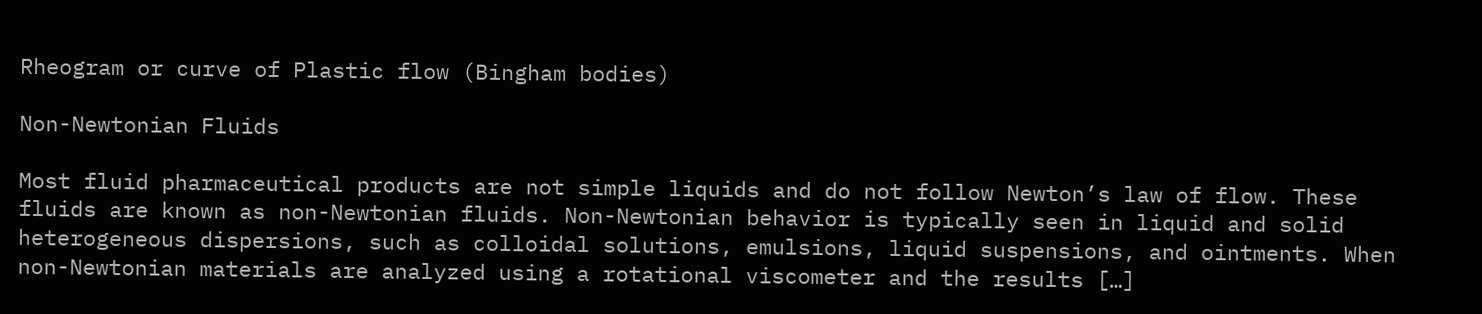Rheogram or curve of Plastic flow (Bingham bodies)

Non-Newtonian Fluids

Most fluid pharmaceutical products are not simple liquids and do not follow Newton’s law of flow. These fluids are known as non-Newtonian fluids. Non-Newtonian behavior is typically seen in liquid and solid heterogeneous dispersions, such as colloidal solutions, emulsions, liquid suspensions, and ointments. When non-Newtonian materials are analyzed using a rotational viscometer and the results […]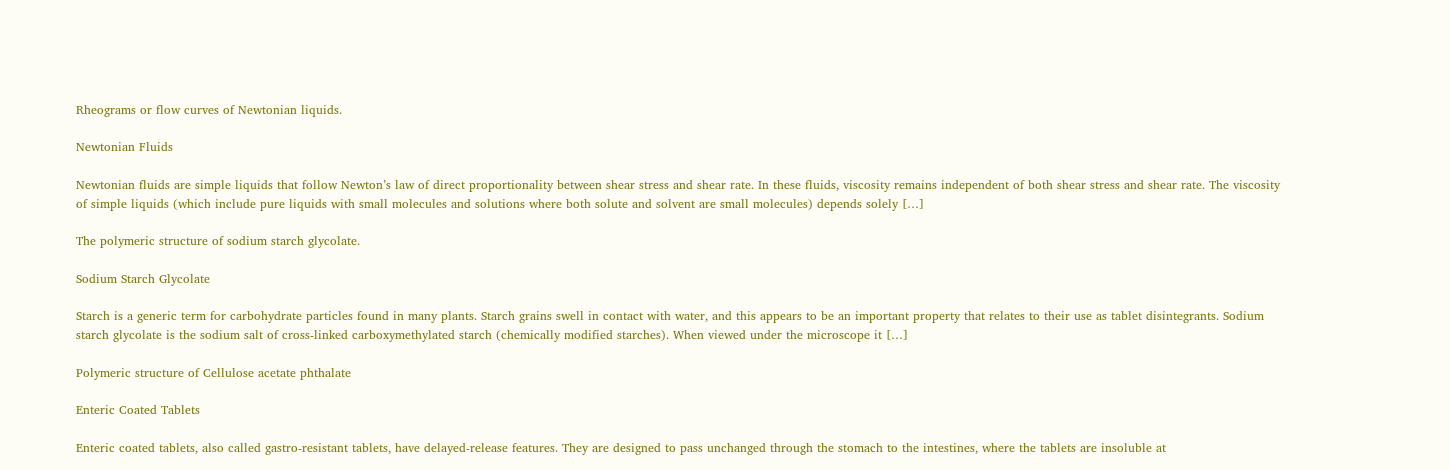Rheograms or flow curves of Newtonian liquids.

Newtonian Fluids

Newtonian fluids are simple liquids that follow Newton’s law of direct proportionality between shear stress and shear rate. In these fluids, viscosity remains independent of both shear stress and shear rate. The viscosity of simple liquids (which include pure liquids with small molecules and solutions where both solute and solvent are small molecules) depends solely […]

The polymeric structure of sodium starch glycolate.

Sodium Starch Glycolate

Starch is a generic term for carbohydrate particles found in many plants. Starch grains swell in contact with water, and this appears to be an important property that relates to their use as tablet disintegrants. Sodium starch glycolate is the sodium salt of cross-linked carboxymethylated starch (chemically modified starches). When viewed under the microscope it […]

Polymeric structure of Cellulose acetate phthalate

Enteric Coated Tablets

Enteric coated tablets, also called gastro-resistant tablets, have delayed-release features. They are designed to pass unchanged through the stomach to the intestines, where the tablets are insoluble at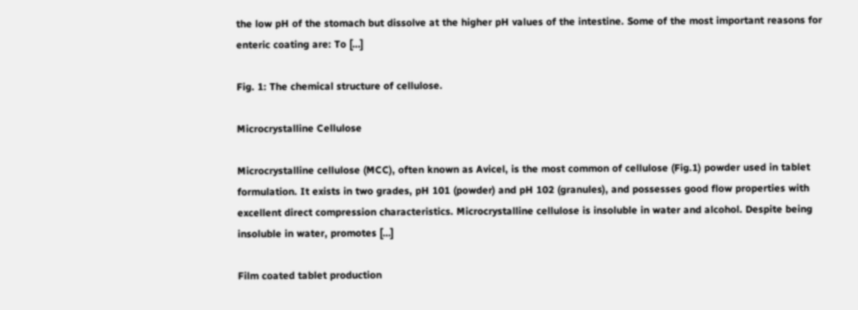the low pH of the stomach but dissolve at the higher pH values of the intestine. Some of the most important reasons for enteric coating are: To […]

Fig. 1: The chemical structure of cellulose.

Microcrystalline Cellulose

Microcrystalline cellulose (MCC), often known as Avicel, is the most common of cellulose (Fig.1) powder used in tablet formulation. It exists in two grades, pH 101 (powder) and pH 102 (granules), and possesses good flow properties with excellent direct compression characteristics. Microcrystalline cellulose is insoluble in water and alcohol. Despite being insoluble in water, promotes […]

Film coated tablet production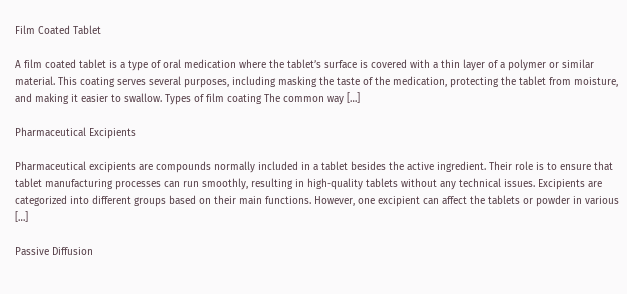Film Coated Tablet

A film coated tablet is a type of oral medication where the tablet’s surface is covered with a thin layer of a polymer or similar material. This coating serves several purposes, including masking the taste of the medication, protecting the tablet from moisture, and making it easier to swallow. Types of film coating The common way […]

Pharmaceutical Excipients

Pharmaceutical excipients are compounds normally included in a tablet besides the active ingredient. Their role is to ensure that tablet manufacturing processes can run smoothly, resulting in high-quality tablets without any technical issues. Excipients are categorized into different groups based on their main functions. However, one excipient can affect the tablets or powder in various […]

Passive Diffusion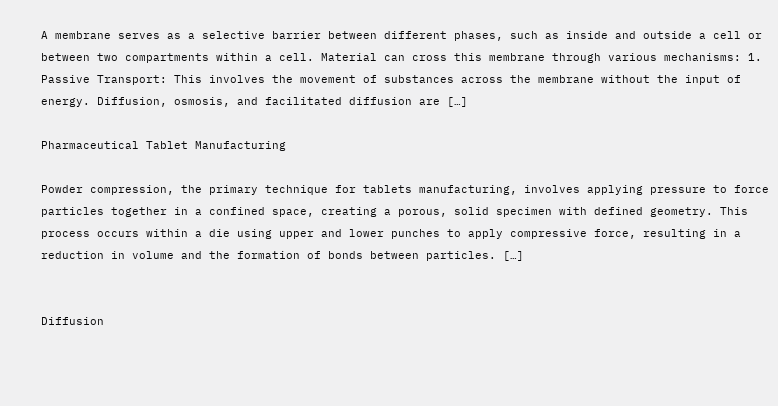A membrane serves as a selective barrier between different phases, such as inside and outside a cell or between two compartments within a cell. Material can cross this membrane through various mechanisms: 1. Passive Transport: This involves the movement of substances across the membrane without the input of energy. Diffusion, osmosis, and facilitated diffusion are […]

Pharmaceutical Tablet Manufacturing

Powder compression, the primary technique for tablets manufacturing, involves applying pressure to force particles together in a confined space, creating a porous, solid specimen with defined geometry. This process occurs within a die using upper and lower punches to apply compressive force, resulting in a reduction in volume and the formation of bonds between particles. […]


Diffusion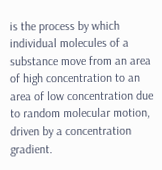is the process by which individual molecules of a substance move from an area of high concentration to an area of low concentration due to random molecular motion, driven by a concentration gradient.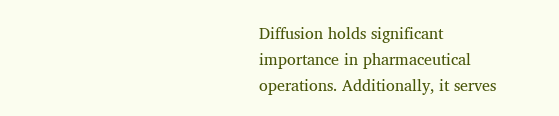Diffusion holds significant importance in pharmaceutical operations. Additionally, it serves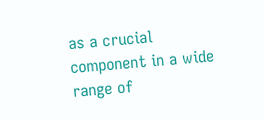as a crucial component in a wide range of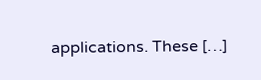applications. These […]